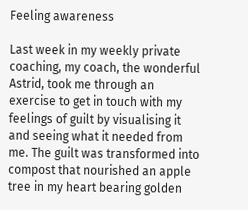Feeling awareness

Last week in my weekly private coaching, my coach, the wonderful Astrid, took me through an exercise to get in touch with my feelings of guilt by visualising it and seeing what it needed from me. The guilt was transformed into compost that nourished an apple tree in my heart bearing golden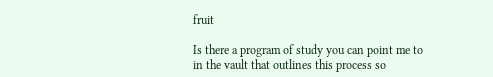fruit

Is there a program of study you can point me to in the vault that outlines this process so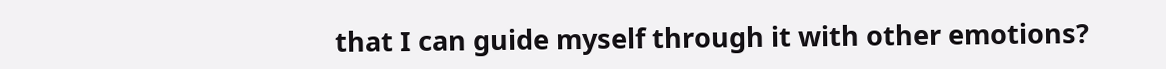that I can guide myself through it with other emotions?